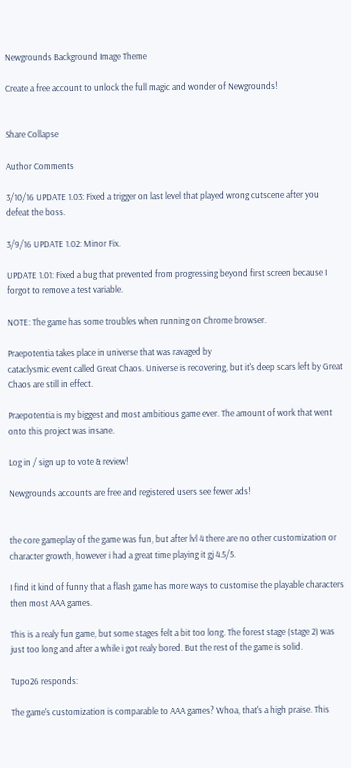Newgrounds Background Image Theme

Create a free account to unlock the full magic and wonder of Newgrounds!


Share Collapse

Author Comments

3/10/16 UPDATE 1.03: Fixed a trigger on last level that played wrong cutscene after you defeat the boss.

3/9/16 UPDATE 1.02: Minor Fix.

UPDATE 1.01: Fixed a bug that prevented from progressing beyond first screen because I forgot to remove a test variable.

NOTE: The game has some troubles when running on Chrome browser.

Praepotentia takes place in universe that was ravaged by
cataclysmic event called Great Chaos. Universe is recovering, but it's deep scars left by Great Chaos are still in effect.

Praepotentia is my biggest and most ambitious game ever. The amount of work that went onto this project was insane.

Log in / sign up to vote & review!

Newgrounds accounts are free and registered users see fewer ads!


the core gameplay of the game was fun, but after lvl 4 there are no other customization or character growth, however i had a great time playing it gj 4.5/5.

I find it kind of funny that a flash game has more ways to customise the playable characters then most AAA games.

This is a realy fun game, but some stages felt a bit too long. The forest stage (stage 2) was just too long and after a while i got realy bored. But the rest of the game is solid.

Tupo26 responds:

The game's customization is comparable to AAA games? Whoa, that's a high praise. This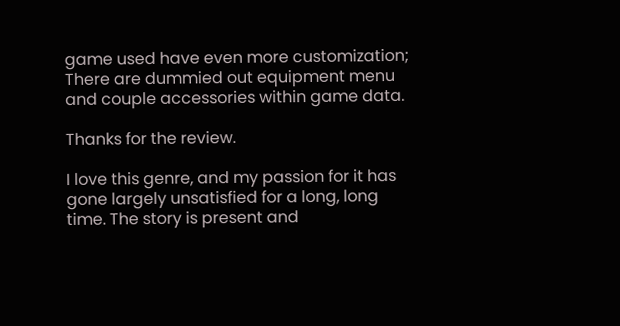game used have even more customization; There are dummied out equipment menu and couple accessories within game data.

Thanks for the review.

I love this genre, and my passion for it has gone largely unsatisfied for a long, long time. The story is present and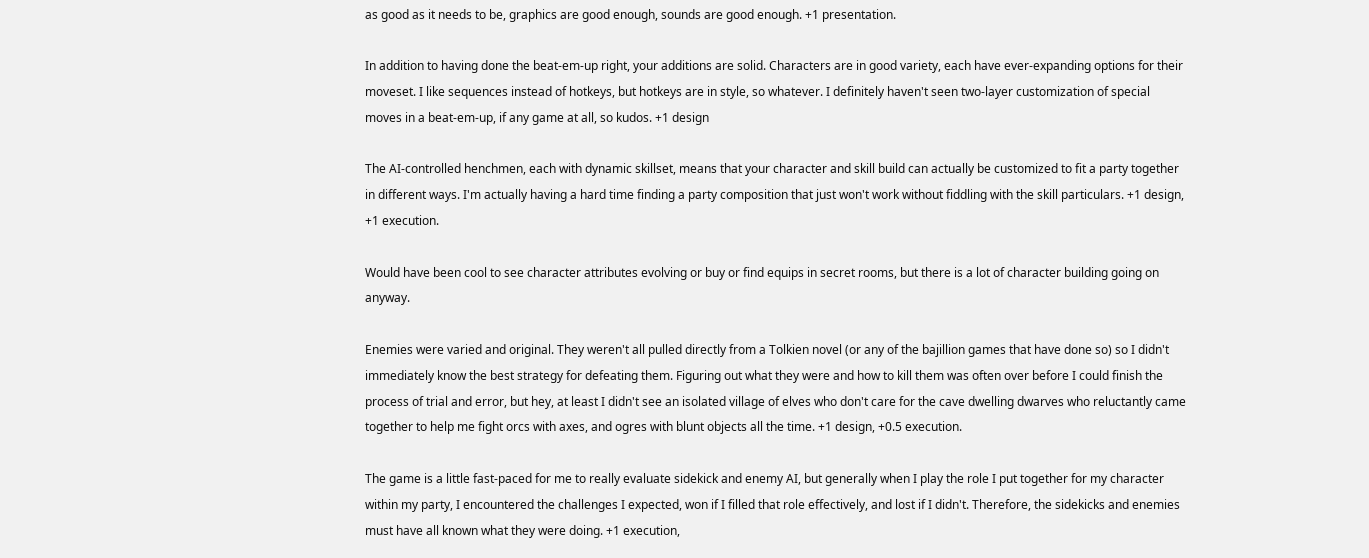as good as it needs to be, graphics are good enough, sounds are good enough. +1 presentation.

In addition to having done the beat-em-up right, your additions are solid. Characters are in good variety, each have ever-expanding options for their moveset. I like sequences instead of hotkeys, but hotkeys are in style, so whatever. I definitely haven't seen two-layer customization of special moves in a beat-em-up, if any game at all, so kudos. +1 design

The AI-controlled henchmen, each with dynamic skillset, means that your character and skill build can actually be customized to fit a party together in different ways. I'm actually having a hard time finding a party composition that just won't work without fiddling with the skill particulars. +1 design, +1 execution.

Would have been cool to see character attributes evolving or buy or find equips in secret rooms, but there is a lot of character building going on anyway.

Enemies were varied and original. They weren't all pulled directly from a Tolkien novel (or any of the bajillion games that have done so) so I didn't immediately know the best strategy for defeating them. Figuring out what they were and how to kill them was often over before I could finish the process of trial and error, but hey, at least I didn't see an isolated village of elves who don't care for the cave dwelling dwarves who reluctantly came together to help me fight orcs with axes, and ogres with blunt objects all the time. +1 design, +0.5 execution.

The game is a little fast-paced for me to really evaluate sidekick and enemy AI, but generally when I play the role I put together for my character within my party, I encountered the challenges I expected, won if I filled that role effectively, and lost if I didn't. Therefore, the sidekicks and enemies must have all known what they were doing. +1 execution,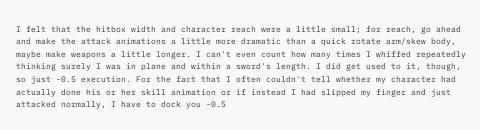I felt that the hitbox width and character reach were a little small; for reach, go ahead and make the attack animations a little more dramatic than a quick rotate arm/skew body, maybe make weapons a little longer. I can't even count how many times I whiffed repeatedly thinking surely I was in plane and within a sword's length. I did get used to it, though, so just -0.5 execution. For the fact that I often couldn't tell whether my character had actually done his or her skill animation or if instead I had slipped my finger and just attacked normally, I have to dock you -0.5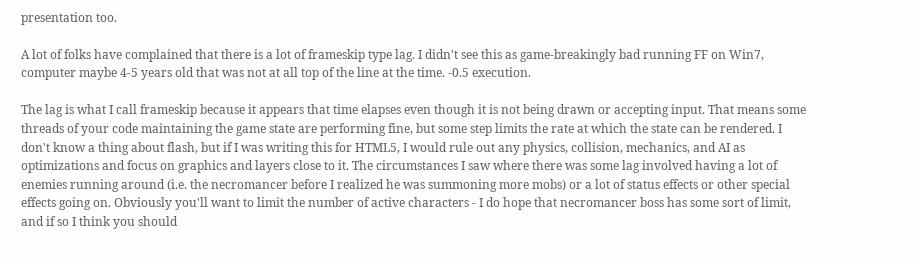presentation too.

A lot of folks have complained that there is a lot of frameskip type lag. I didn't see this as game-breakingly bad running FF on Win7, computer maybe 4-5 years old that was not at all top of the line at the time. -0.5 execution.

The lag is what I call frameskip because it appears that time elapses even though it is not being drawn or accepting input. That means some threads of your code maintaining the game state are performing fine, but some step limits the rate at which the state can be rendered. I don't know a thing about flash, but if I was writing this for HTML5, I would rule out any physics, collision, mechanics, and AI as optimizations and focus on graphics and layers close to it. The circumstances I saw where there was some lag involved having a lot of enemies running around (i.e. the necromancer before I realized he was summoning more mobs) or a lot of status effects or other special effects going on. Obviously you'll want to limit the number of active characters - I do hope that necromancer boss has some sort of limit, and if so I think you should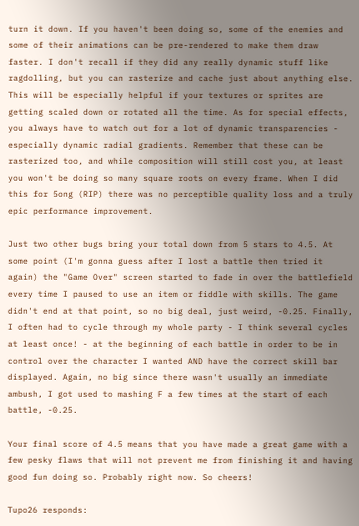turn it down. If you haven't been doing so, some of the enemies and some of their animations can be pre-rendered to make them draw faster. I don't recall if they did any really dynamic stuff like ragdolling, but you can rasterize and cache just about anything else. This will be especially helpful if your textures or sprites are getting scaled down or rotated all the time. As for special effects, you always have to watch out for a lot of dynamic transparencies - especially dynamic radial gradients. Remember that these can be rasterized too, and while composition will still cost you, at least you won't be doing so many square roots on every frame. When I did this for 5ong (RIP) there was no perceptible quality loss and a truly epic performance improvement.

Just two other bugs bring your total down from 5 stars to 4.5. At some point (I'm gonna guess after I lost a battle then tried it again) the "Game Over" screen started to fade in over the battlefield every time I paused to use an item or fiddle with skills. The game didn't end at that point, so no big deal, just weird, -0.25. Finally, I often had to cycle through my whole party - I think several cycles at least once! - at the beginning of each battle in order to be in control over the character I wanted AND have the correct skill bar displayed. Again, no big since there wasn't usually an immediate ambush, I got used to mashing F a few times at the start of each battle, -0.25.

Your final score of 4.5 means that you have made a great game with a few pesky flaws that will not prevent me from finishing it and having good fun doing so. Probably right now. So cheers!

Tupo26 responds: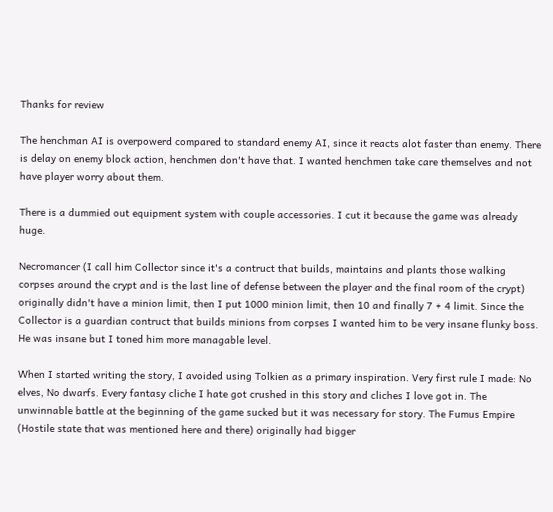Thanks for review

The henchman AI is overpowerd compared to standard enemy AI, since it reacts alot faster than enemy. There is delay on enemy block action, henchmen don't have that. I wanted henchmen take care themselves and not have player worry about them.

There is a dummied out equipment system with couple accessories. I cut it because the game was already huge.

Necromancer (I call him Collector since it's a contruct that builds, maintains and plants those walking corpses around the crypt and is the last line of defense between the player and the final room of the crypt) originally didn't have a minion limit, then I put 1000 minion limit, then 10 and finally 7 + 4 limit. Since the Collector is a guardian contruct that builds minions from corpses I wanted him to be very insane flunky boss. He was insane but I toned him more managable level.

When I started writing the story, I avoided using Tolkien as a primary inspiration. Very first rule I made: No elves, No dwarfs. Every fantasy cliche I hate got crushed in this story and cliches I love got in. The unwinnable battle at the beginning of the game sucked but it was necessary for story. The Fumus Empire (Hostile state that was mentioned here and there) originally had bigger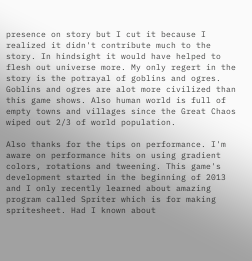presence on story but I cut it because I realized it didn't contribute much to the story. In hindsight it would have helped to flesh out universe more. My only regert in the story is the potrayal of goblins and ogres. Goblins and ogres are alot more civilized than this game shows. Also human world is full of empty towns and villages since the Great Chaos wiped out 2/3 of world population.

Also thanks for the tips on performance. I'm aware on performance hits on using gradient colors, rotations and tweening. This game's development started in the beginning of 2013 and I only recently learned about amazing program called Spriter which is for making spritesheet. Had I known about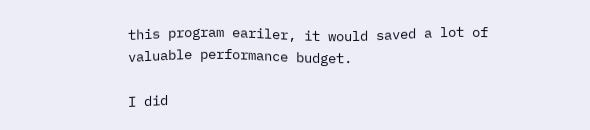this program eariler, it would saved a lot of valuable performance budget.

I did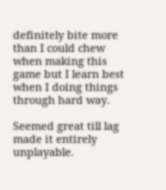definitely bite more than I could chew when making this game but I learn best when I doing things through hard way.

Seemed great till lag made it entirely unplayable.